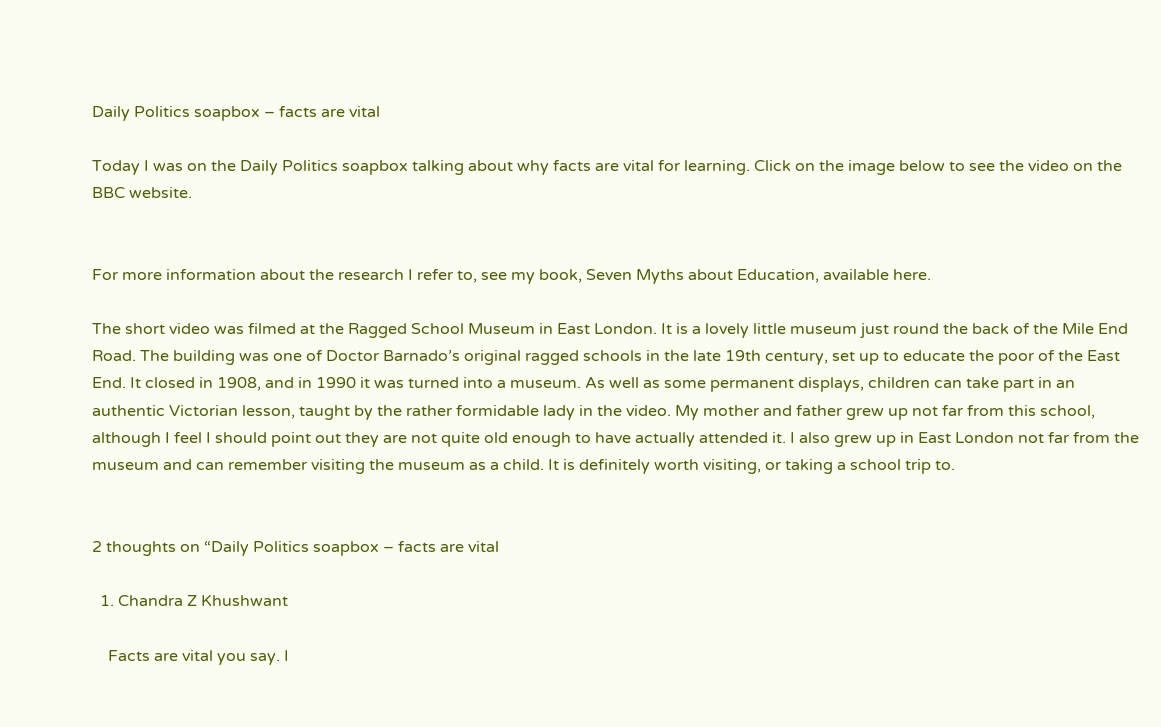Daily Politics soapbox – facts are vital

Today I was on the Daily Politics soapbox talking about why facts are vital for learning. Click on the image below to see the video on the BBC website.


For more information about the research I refer to, see my book, Seven Myths about Education, available here.

The short video was filmed at the Ragged School Museum in East London. It is a lovely little museum just round the back of the Mile End Road. The building was one of Doctor Barnado’s original ragged schools in the late 19th century, set up to educate the poor of the East End. It closed in 1908, and in 1990 it was turned into a museum. As well as some permanent displays, children can take part in an authentic Victorian lesson, taught by the rather formidable lady in the video. My mother and father grew up not far from this school, although I feel I should point out they are not quite old enough to have actually attended it. I also grew up in East London not far from the museum and can remember visiting the museum as a child. It is definitely worth visiting, or taking a school trip to.


2 thoughts on “Daily Politics soapbox – facts are vital

  1. Chandra Z Khushwant

    Facts are vital you say. I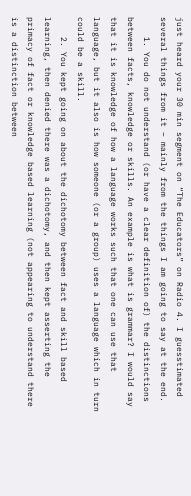just heard your 30 min segment on “The Educators” on Radio 4. I guesstimated several things from it – mainly from the things I am going to say at the end.
    1. You do not understand (or have a clear definition of) the distinctions between facts, knowledge or skills. An example is what is grammar? I would say that it is knowledge of how a language works such that one can use that language, but it also is how someone (or a group) uses a language which in turn could be a skill.
    2. You kept going on about the dichotomy between fact and skill based learning, then denied there was a dichotomy, and then kept asserting the primacy of fact or knowledge based learning (not appearing to understand there is a distinction between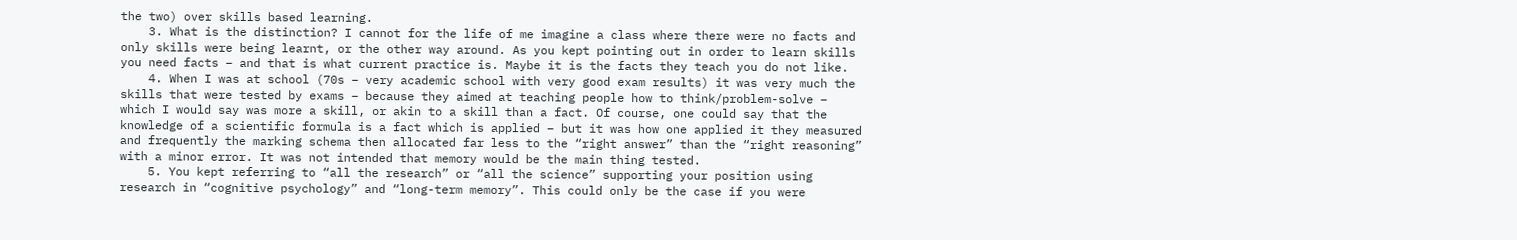the two) over skills based learning.
    3. What is the distinction? I cannot for the life of me imagine a class where there were no facts and only skills were being learnt, or the other way around. As you kept pointing out in order to learn skills you need facts – and that is what current practice is. Maybe it is the facts they teach you do not like.
    4. When I was at school (70s – very academic school with very good exam results) it was very much the skills that were tested by exams – because they aimed at teaching people how to think/problem-solve – which I would say was more a skill, or akin to a skill than a fact. Of course, one could say that the knowledge of a scientific formula is a fact which is applied – but it was how one applied it they measured and frequently the marking schema then allocated far less to the “right answer” than the “right reasoning” with a minor error. It was not intended that memory would be the main thing tested.
    5. You kept referring to “all the research” or “all the science” supporting your position using research in “cognitive psychology” and “long-term memory”. This could only be the case if you were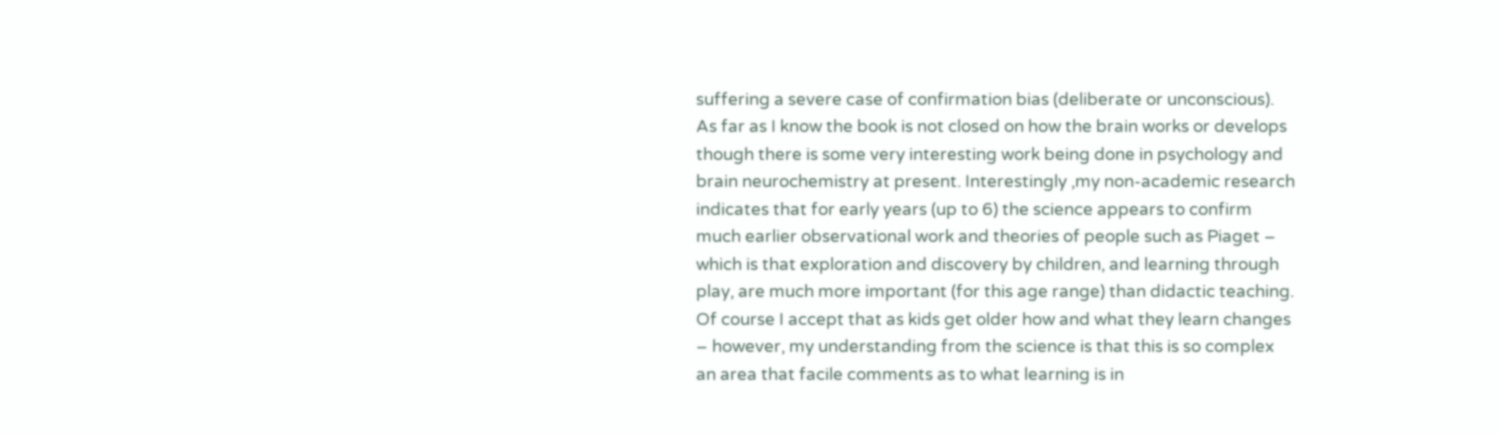suffering a severe case of confirmation bias (deliberate or unconscious). As far as I know the book is not closed on how the brain works or develops though there is some very interesting work being done in psychology and brain neurochemistry at present. Interestingly ,my non-academic research indicates that for early years (up to 6) the science appears to confirm much earlier observational work and theories of people such as Piaget – which is that exploration and discovery by children, and learning through play, are much more important (for this age range) than didactic teaching. Of course I accept that as kids get older how and what they learn changes – however, my understanding from the science is that this is so complex an area that facile comments as to what learning is in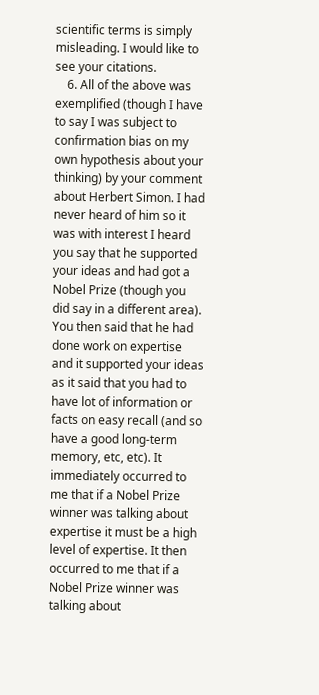scientific terms is simply misleading. I would like to see your citations.
    6. All of the above was exemplified (though I have to say I was subject to confirmation bias on my own hypothesis about your thinking) by your comment about Herbert Simon. I had never heard of him so it was with interest I heard you say that he supported your ideas and had got a Nobel Prize (though you did say in a different area). You then said that he had done work on expertise and it supported your ideas as it said that you had to have lot of information or facts on easy recall (and so have a good long-term memory, etc, etc). It immediately occurred to me that if a Nobel Prize winner was talking about expertise it must be a high level of expertise. It then occurred to me that if a Nobel Prize winner was talking about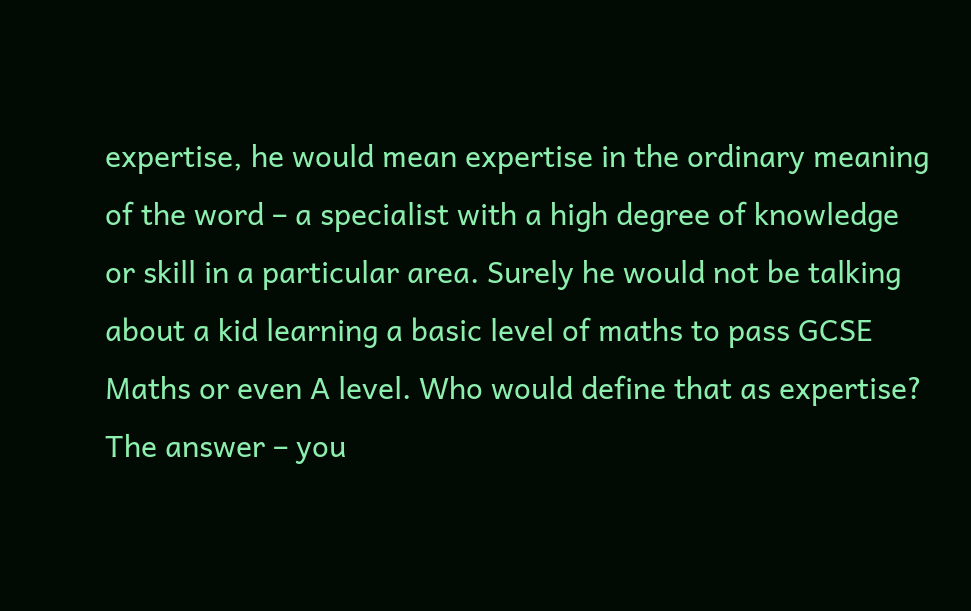expertise, he would mean expertise in the ordinary meaning of the word – a specialist with a high degree of knowledge or skill in a particular area. Surely he would not be talking about a kid learning a basic level of maths to pass GCSE Maths or even A level. Who would define that as expertise? The answer – you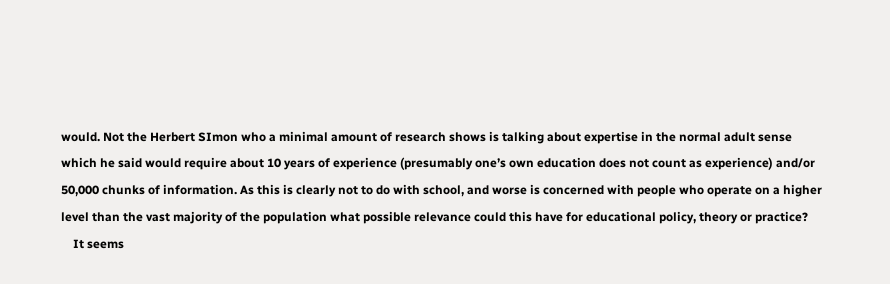would. Not the Herbert SImon who a minimal amount of research shows is talking about expertise in the normal adult sense which he said would require about 10 years of experience (presumably one’s own education does not count as experience) and/or 50,000 chunks of information. As this is clearly not to do with school, and worse is concerned with people who operate on a higher level than the vast majority of the population what possible relevance could this have for educational policy, theory or practice?
    It seems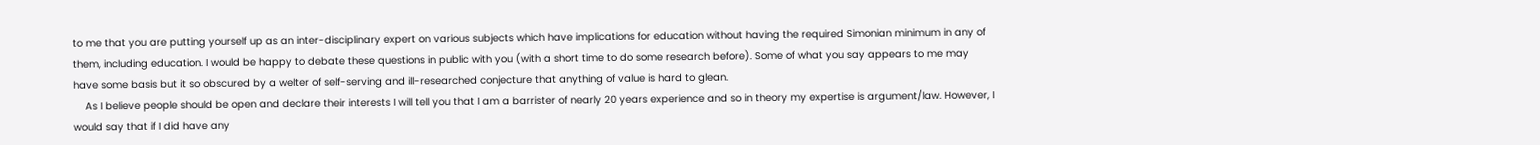to me that you are putting yourself up as an inter-disciplinary expert on various subjects which have implications for education without having the required Simonian minimum in any of them, including education. I would be happy to debate these questions in public with you (with a short time to do some research before). Some of what you say appears to me may have some basis but it so obscured by a welter of self-serving and ill-researched conjecture that anything of value is hard to glean.
    As I believe people should be open and declare their interests I will tell you that I am a barrister of nearly 20 years experience and so in theory my expertise is argument/law. However, I would say that if I did have any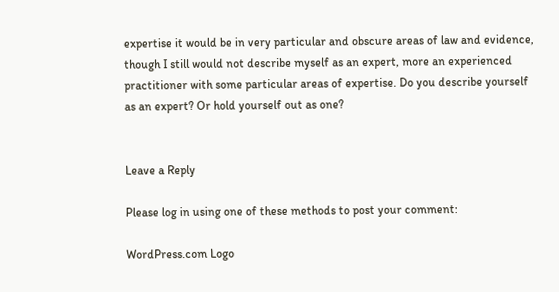expertise it would be in very particular and obscure areas of law and evidence, though I still would not describe myself as an expert, more an experienced practitioner with some particular areas of expertise. Do you describe yourself as an expert? Or hold yourself out as one?


Leave a Reply

Please log in using one of these methods to post your comment:

WordPress.com Logo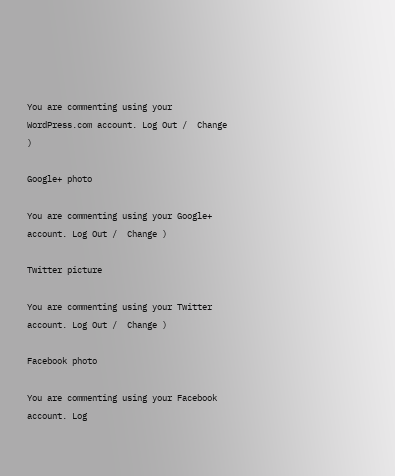You are commenting using your WordPress.com account. Log Out /  Change )

Google+ photo

You are commenting using your Google+ account. Log Out /  Change )

Twitter picture

You are commenting using your Twitter account. Log Out /  Change )

Facebook photo

You are commenting using your Facebook account. Log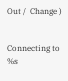Out /  Change )


Connecting to %s